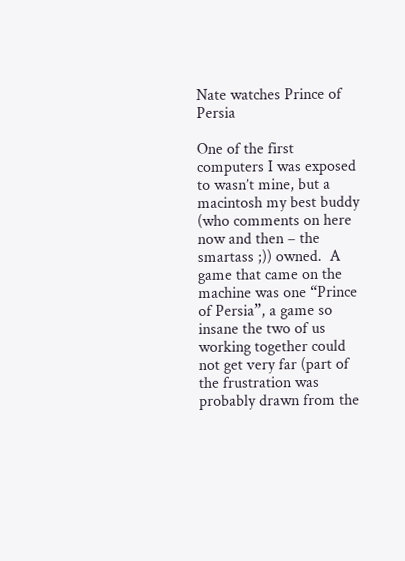Nate watches Prince of Persia

One of the first computers I was exposed to wasn’t mine, but a macintosh my best buddy (who comments on here now and then – the smartass ;)) owned.  A game that came on the machine was one “Prince of Persia”, a game so insane the two of us working together could not get very far (part of the frustration was probably drawn from the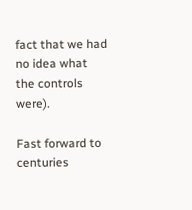fact that we had no idea what the controls were).

Fast forward to centuries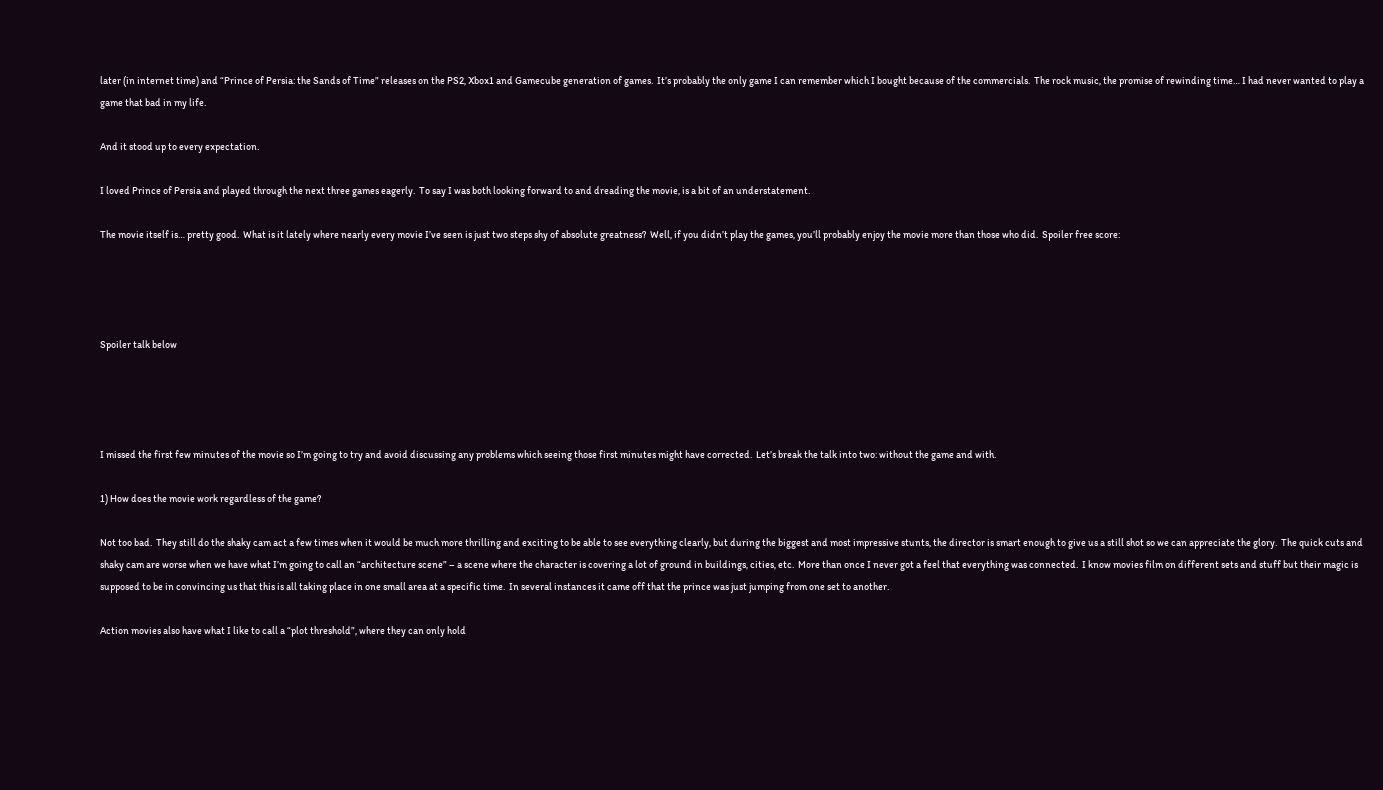later (in internet time) and “Prince of Persia: the Sands of Time” releases on the PS2, Xbox1 and Gamecube generation of games.  It’s probably the only game I can remember which I bought because of the commercials.  The rock music, the promise of rewinding time… I had never wanted to play a game that bad in my life.

And it stood up to every expectation.

I loved Prince of Persia and played through the next three games eagerly.  To say I was both looking forward to and dreading the movie, is a bit of an understatement.

The movie itself is… pretty good.  What is it lately where nearly every movie I’ve seen is just two steps shy of absolute greatness?  Well, if you didn’t play the games, you’ll probably enjoy the movie more than those who did.  Spoiler free score:




Spoiler talk below




I missed the first few minutes of the movie so I’m going to try and avoid discussing any problems which seeing those first minutes might have corrected.  Let’s break the talk into two: without the game and with.

1) How does the movie work regardless of the game?

Not too bad.  They still do the shaky cam act a few times when it would be much more thrilling and exciting to be able to see everything clearly, but during the biggest and most impressive stunts, the director is smart enough to give us a still shot so we can appreciate the glory.  The quick cuts and shaky cam are worse when we have what I’m going to call an “architecture scene” – a scene where the character is covering a lot of ground in buildings, cities, etc.  More than once I never got a feel that everything was connected.  I know movies film on different sets and stuff but their magic is supposed to be in convincing us that this is all taking place in one small area at a specific time.  In several instances it came off that the prince was just jumping from one set to another.

Action movies also have what I like to call a “plot threshold”, where they can only hold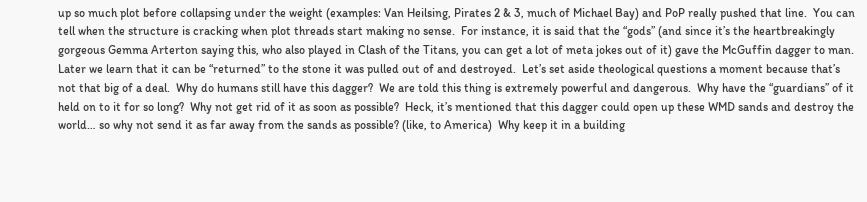up so much plot before collapsing under the weight (examples: Van Heilsing, Pirates 2 & 3, much of Michael Bay) and PoP really pushed that line.  You can tell when the structure is cracking when plot threads start making no sense.  For instance, it is said that the “gods” (and since it’s the heartbreakingly gorgeous Gemma Arterton saying this, who also played in Clash of the Titans, you can get a lot of meta jokes out of it) gave the McGuffin dagger to man.  Later we learn that it can be “returned” to the stone it was pulled out of and destroyed.  Let’s set aside theological questions a moment because that’s not that big of a deal.  Why do humans still have this dagger?  We are told this thing is extremely powerful and dangerous.  Why have the “guardians” of it held on to it for so long?  Why not get rid of it as soon as possible?  Heck, it’s mentioned that this dagger could open up these WMD sands and destroy the world… so why not send it as far away from the sands as possible? (like, to America)  Why keep it in a building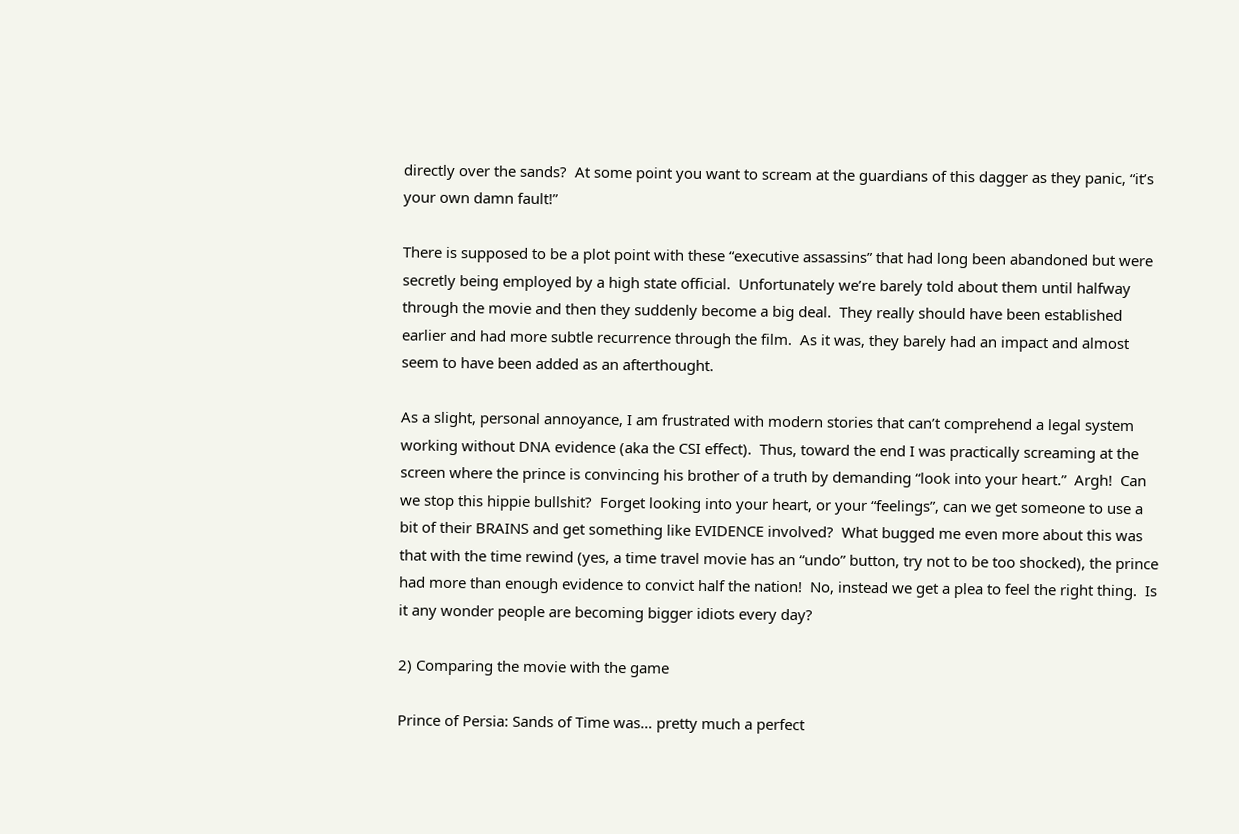directly over the sands?  At some point you want to scream at the guardians of this dagger as they panic, “it’s your own damn fault!”

There is supposed to be a plot point with these “executive assassins” that had long been abandoned but were secretly being employed by a high state official.  Unfortunately we’re barely told about them until halfway through the movie and then they suddenly become a big deal.  They really should have been established earlier and had more subtle recurrence through the film.  As it was, they barely had an impact and almost seem to have been added as an afterthought.

As a slight, personal annoyance, I am frustrated with modern stories that can’t comprehend a legal system working without DNA evidence (aka the CSI effect).  Thus, toward the end I was practically screaming at the screen where the prince is convincing his brother of a truth by demanding “look into your heart.”  Argh!  Can we stop this hippie bullshit?  Forget looking into your heart, or your “feelings”, can we get someone to use a bit of their BRAINS and get something like EVIDENCE involved?  What bugged me even more about this was that with the time rewind (yes, a time travel movie has an “undo” button, try not to be too shocked), the prince had more than enough evidence to convict half the nation!  No, instead we get a plea to feel the right thing.  Is it any wonder people are becoming bigger idiots every day?

2) Comparing the movie with the game

Prince of Persia: Sands of Time was… pretty much a perfect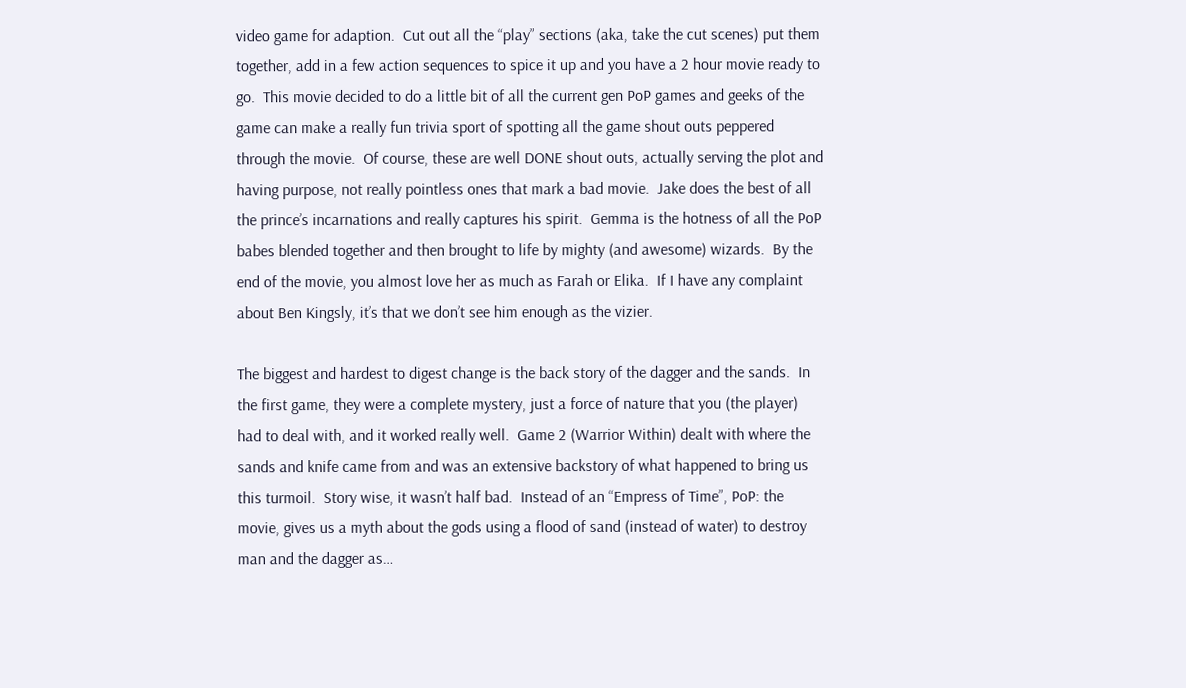video game for adaption.  Cut out all the “play” sections (aka, take the cut scenes) put them together, add in a few action sequences to spice it up and you have a 2 hour movie ready to go.  This movie decided to do a little bit of all the current gen PoP games and geeks of the game can make a really fun trivia sport of spotting all the game shout outs peppered through the movie.  Of course, these are well DONE shout outs, actually serving the plot and having purpose, not really pointless ones that mark a bad movie.  Jake does the best of all the prince’s incarnations and really captures his spirit.  Gemma is the hotness of all the PoP babes blended together and then brought to life by mighty (and awesome) wizards.  By the end of the movie, you almost love her as much as Farah or Elika.  If I have any complaint about Ben Kingsly, it’s that we don’t see him enough as the vizier.

The biggest and hardest to digest change is the back story of the dagger and the sands.  In the first game, they were a complete mystery, just a force of nature that you (the player) had to deal with, and it worked really well.  Game 2 (Warrior Within) dealt with where the sands and knife came from and was an extensive backstory of what happened to bring us this turmoil.  Story wise, it wasn’t half bad.  Instead of an “Empress of Time”, PoP: the movie, gives us a myth about the gods using a flood of sand (instead of water) to destroy man and the dagger as…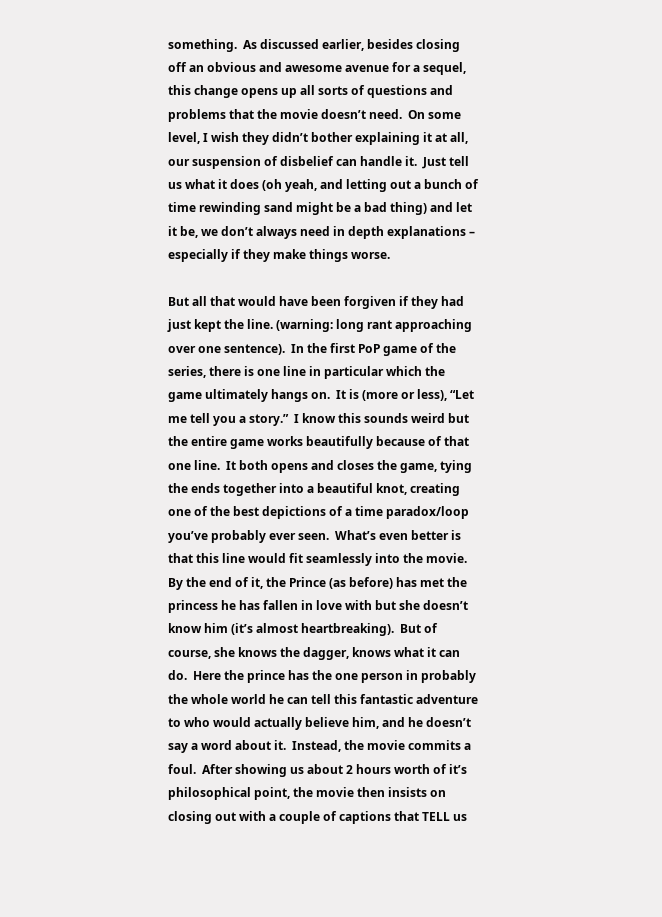something.  As discussed earlier, besides closing off an obvious and awesome avenue for a sequel, this change opens up all sorts of questions and problems that the movie doesn’t need.  On some level, I wish they didn’t bother explaining it at all, our suspension of disbelief can handle it.  Just tell us what it does (oh yeah, and letting out a bunch of time rewinding sand might be a bad thing) and let it be, we don’t always need in depth explanations – especially if they make things worse.

But all that would have been forgiven if they had just kept the line. (warning: long rant approaching over one sentence).  In the first PoP game of the series, there is one line in particular which the game ultimately hangs on.  It is (more or less), “Let me tell you a story.”  I know this sounds weird but the entire game works beautifully because of that one line.  It both opens and closes the game, tying the ends together into a beautiful knot, creating one of the best depictions of a time paradox/loop you’ve probably ever seen.  What’s even better is that this line would fit seamlessly into the movie.  By the end of it, the Prince (as before) has met the princess he has fallen in love with but she doesn’t know him (it’s almost heartbreaking).  But of course, she knows the dagger, knows what it can do.  Here the prince has the one person in probably the whole world he can tell this fantastic adventure to who would actually believe him, and he doesn’t say a word about it.  Instead, the movie commits a foul.  After showing us about 2 hours worth of it’s philosophical point, the movie then insists on closing out with a couple of captions that TELL us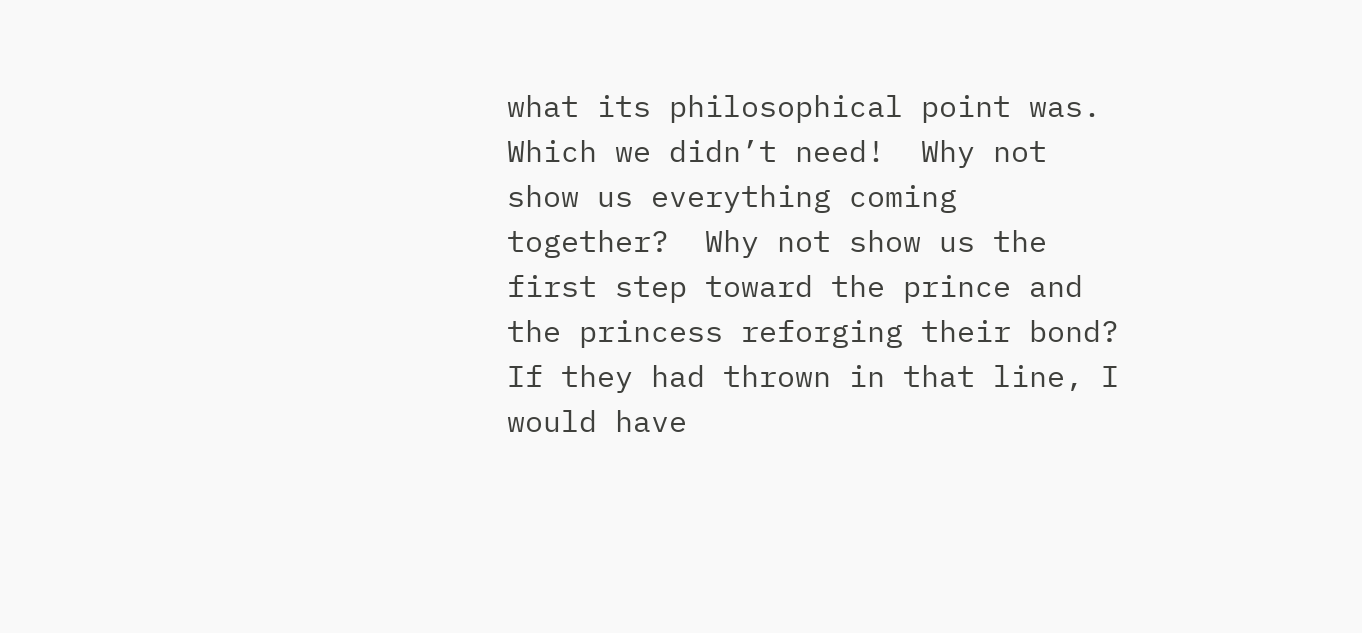what its philosophical point was.  Which we didn’t need!  Why not show us everything coming together?  Why not show us the first step toward the prince and the princess reforging their bond?  If they had thrown in that line, I would have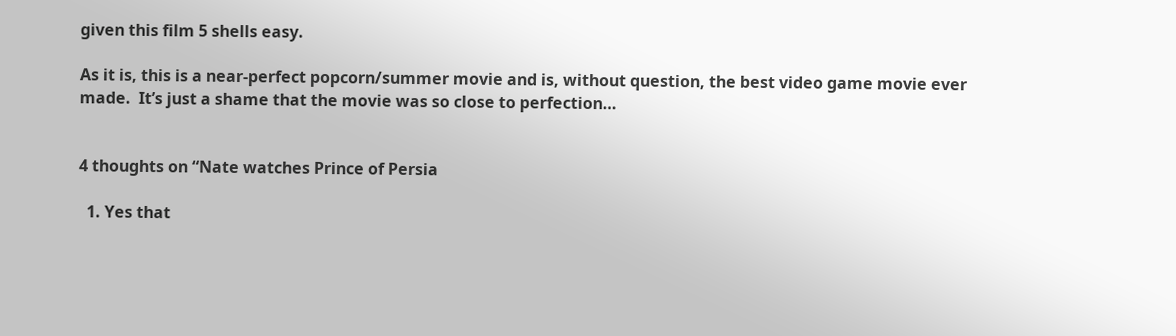given this film 5 shells easy.

As it is, this is a near-perfect popcorn/summer movie and is, without question, the best video game movie ever made.  It’s just a shame that the movie was so close to perfection…


4 thoughts on “Nate watches Prince of Persia

  1. Yes that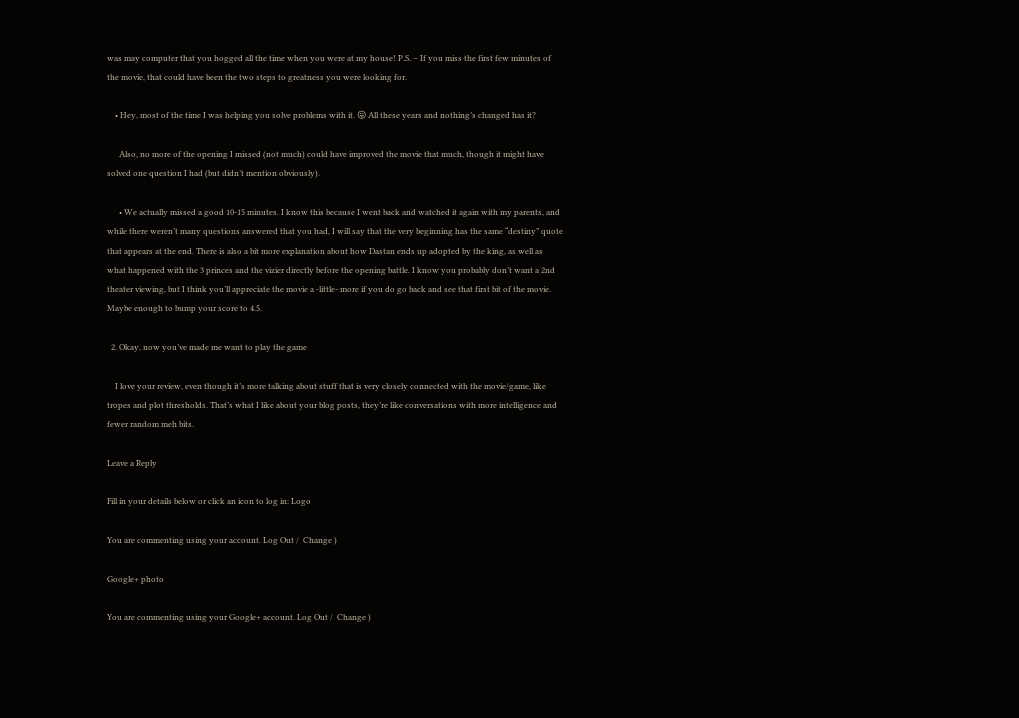was may computer that you hogged all the time when you were at my house! P.S. – If you miss the first few minutes of the movie, that could have been the two steps to greatness you were looking for.

    • Hey, most of the time I was helping you solve problems with it. 😛 All these years and nothing’s changed has it?

      Also, no more of the opening I missed (not much) could have improved the movie that much, though it might have solved one question I had (but didn’t mention obviously).

      • We actually missed a good 10-15 minutes. I know this because I went back and watched it again with my parents, and while there weren’t many questions answered that you had, I will say that the very beginning has the same “destiny” quote that appears at the end. There is also a bit more explanation about how Dastan ends up adopted by the king, as well as what happened with the 3 princes and the vizier directly before the opening battle. I know you probably don’t want a 2nd theater viewing, but I think you’ll appreciate the movie a -little- more if you do go back and see that first bit of the movie. Maybe enough to bump your score to 4.5.

  2. Okay, now you’ve made me want to play the game

    I love your review, even though it’s more talking about stuff that is very closely connected with the movie/game, like tropes and plot thresholds. That’s what I like about your blog posts, they’re like conversations with more intelligence and fewer random meh bits.

Leave a Reply

Fill in your details below or click an icon to log in: Logo

You are commenting using your account. Log Out /  Change )

Google+ photo

You are commenting using your Google+ account. Log Out /  Change )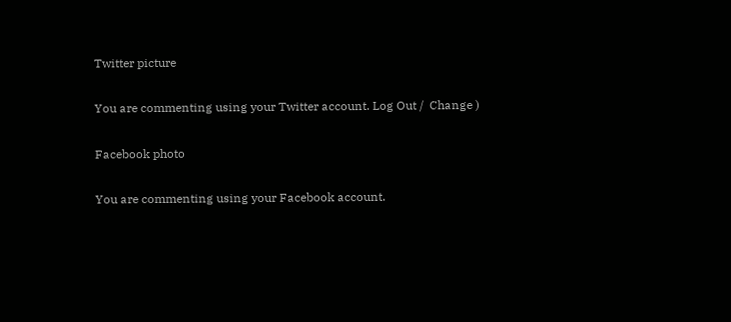Twitter picture

You are commenting using your Twitter account. Log Out /  Change )

Facebook photo

You are commenting using your Facebook account.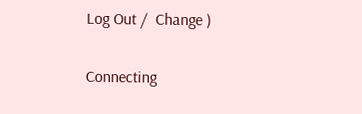Log Out /  Change )


Connecting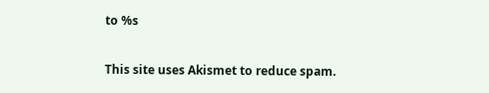to %s

This site uses Akismet to reduce spam.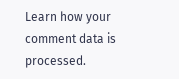Learn how your comment data is processed.